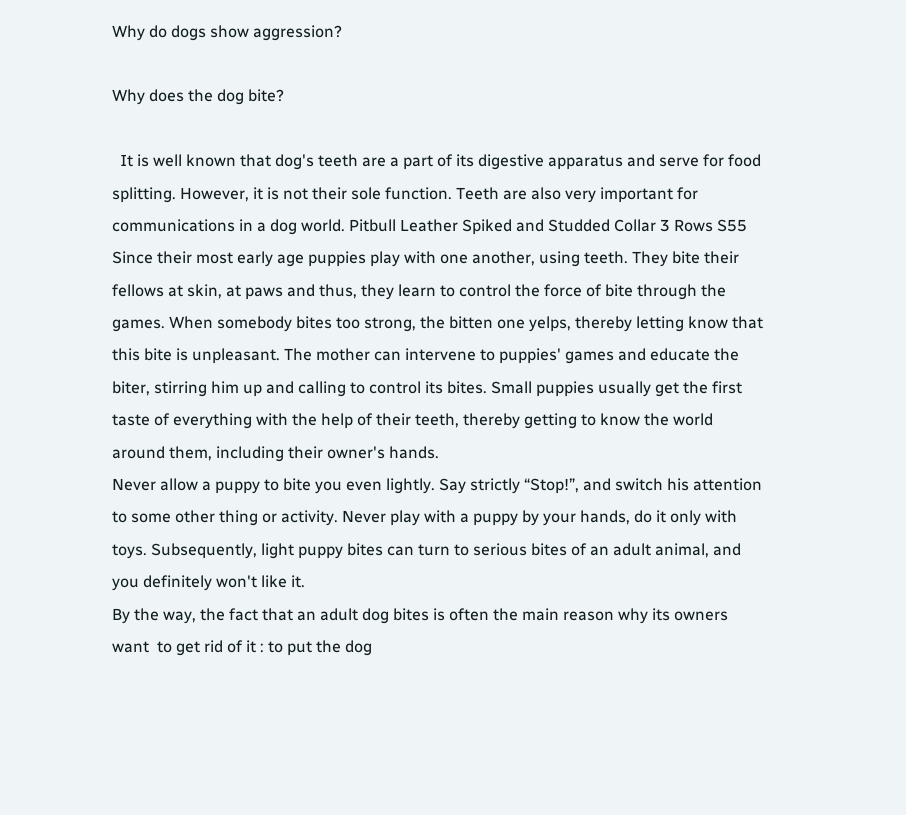Why do dogs show aggression?

Why does the dog bite?

  It is well known that dog's teeth are a part of its digestive apparatus and serve for food splitting. However, it is not their sole function. Teeth are also very important for communications in a dog world. Pitbull Leather Spiked and Studded Collar 3 Rows S55
Since their most early age puppies play with one another, using teeth. They bite their fellows at skin, at paws and thus, they learn to control the force of bite through the games. When somebody bites too strong, the bitten one yelps, thereby letting know that this bite is unpleasant. The mother can intervene to puppies' games and educate the biter, stirring him up and calling to control its bites. Small puppies usually get the first taste of everything with the help of their teeth, thereby getting to know the world around them, including their owner's hands.
Never allow a puppy to bite you even lightly. Say strictly “Stop!”, and switch his attention to some other thing or activity. Never play with a puppy by your hands, do it only with toys. Subsequently, light puppy bites can turn to serious bites of an adult animal, and you definitely won't like it.
By the way, the fact that an adult dog bites is often the main reason why its owners want  to get rid of it : to put the dog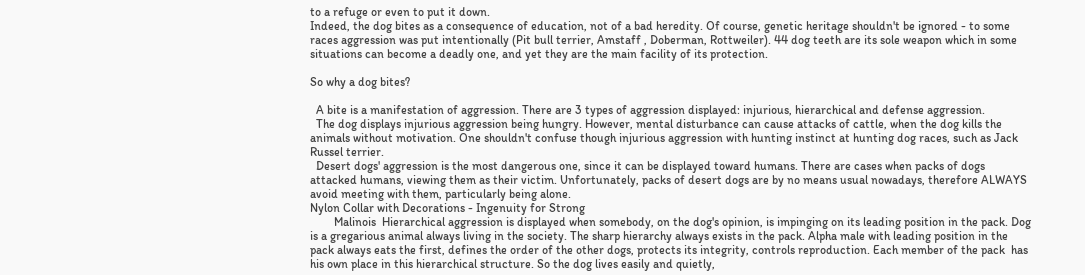to a refuge or even to put it down.
Indeed, the dog bites as a consequence of education, not of a bad heredity. Of course, genetic heritage shouldn't be ignored - to some races aggression was put intentionally (Pit bull terrier, Amstaff , Doberman, Rottweiler). 44 dog teeth are its sole weapon which in some situations can become a deadly one, and yet they are the main facility of its protection.

So why a dog bites?

  A bite is a manifestation of aggression. There are 3 types of aggression displayed: injurious, hierarchical and defense aggression.
  The dog displays injurious aggression being hungry. However, mental disturbance can cause attacks of cattle, when the dog kills the animals without motivation. One shouldn't confuse though injurious aggression with hunting instinct at hunting dog races, such as Jack Russel terrier.
  Desert dogs' aggression is the most dangerous one, since it can be displayed toward humans. There are cases when packs of dogs attacked humans, viewing them as their victim. Unfortunately, packs of desert dogs are by no means usual nowadays, therefore ALWAYS avoid meeting with them, particularly being alone.
Nylon Collar with Decorations - Ingenuity for Strong
        Malinois  Hierarchical aggression is displayed when somebody, on the dog's opinion, is impinging on its leading position in the pack. Dog is a gregarious animal always living in the society. The sharp hierarchy always exists in the pack. Alpha male with leading position in the pack always eats the first, defines the order of the other dogs, protects its integrity, controls reproduction. Each member of the pack  has his own place in this hierarchical structure. So the dog lives easily and quietly,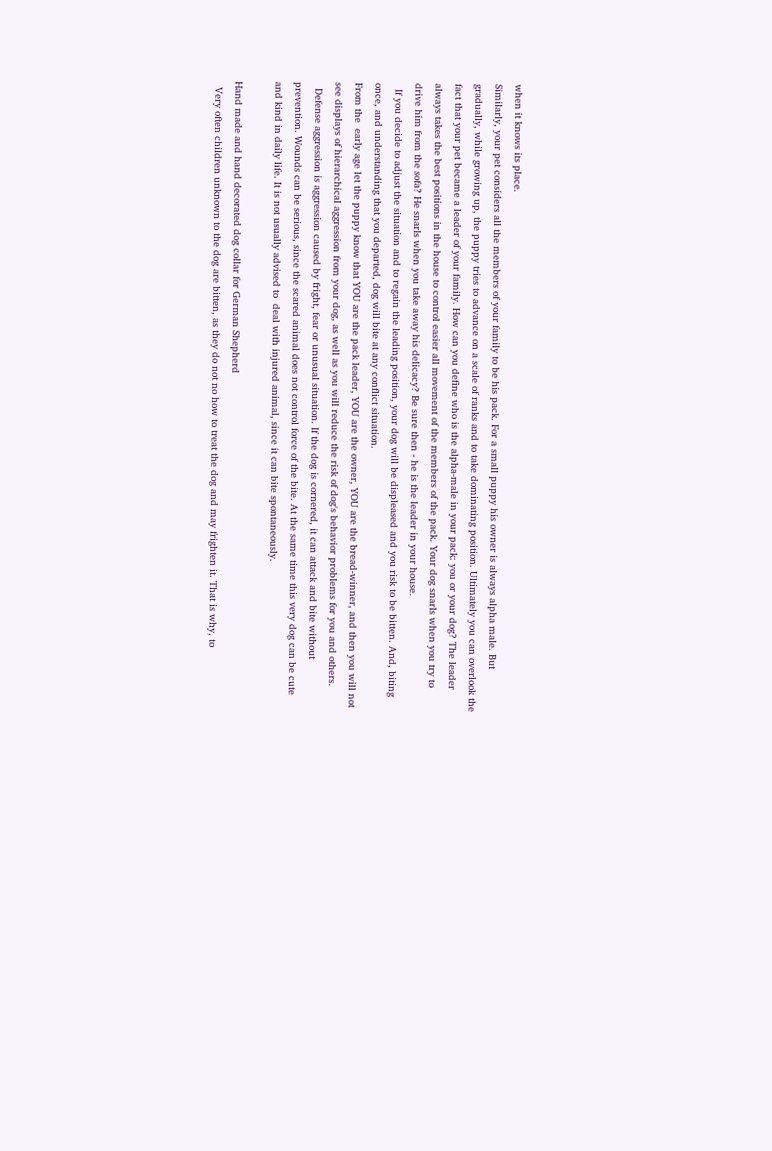when it knows its place.
Similarly, your pet considers all the members of your family to be his pack. For a small puppy his owner is always alpha male. But gradually, while growing up, the puppy tries to advance on a scale of ranks and to take dominating position. Ultimately you can overlook the fact that your pet became a leader of your family. How can you define who is the alpha-male in your pack: you or your dog? The leader always takes the best positions in the house to control easier all movement of the members of the pack. Your dog snarls when you try to drive him from the sofa? He snarls when you take away his delicacy? Be sure then - he is the leader in your house.
  If you decide to adjust the situation and to regain the leading position, your dog will be displeased and you risk to be bitten. And, biting once, and understanding that you departed, dog will bite at any conflict situation.
From the  early age let the puppy know that YOU are the pack leader, YOU are the owner, YOU are the bread-winner, and then you will not see displays of hierarchical aggression from your dog, as well as you will reduce the risk of dog's behavior problems for you and others.
  Defense aggression is aggression caused by fright, fear or unusual situation. If the dog is cornered, it can attack and bite without prevention. Wounds can be serious, since the scared animal does not control force of the bite. At the same time this very dog can be cute and kind in daily life. It is not usually advised to  deal with injured animal, since it can bite spontaneously.

Hand made and hand decorated dog collar for German Shepherd
  Very often children unknown to the dog are bitten, as they do not no how to treat the dog and may frighten it. That is why, to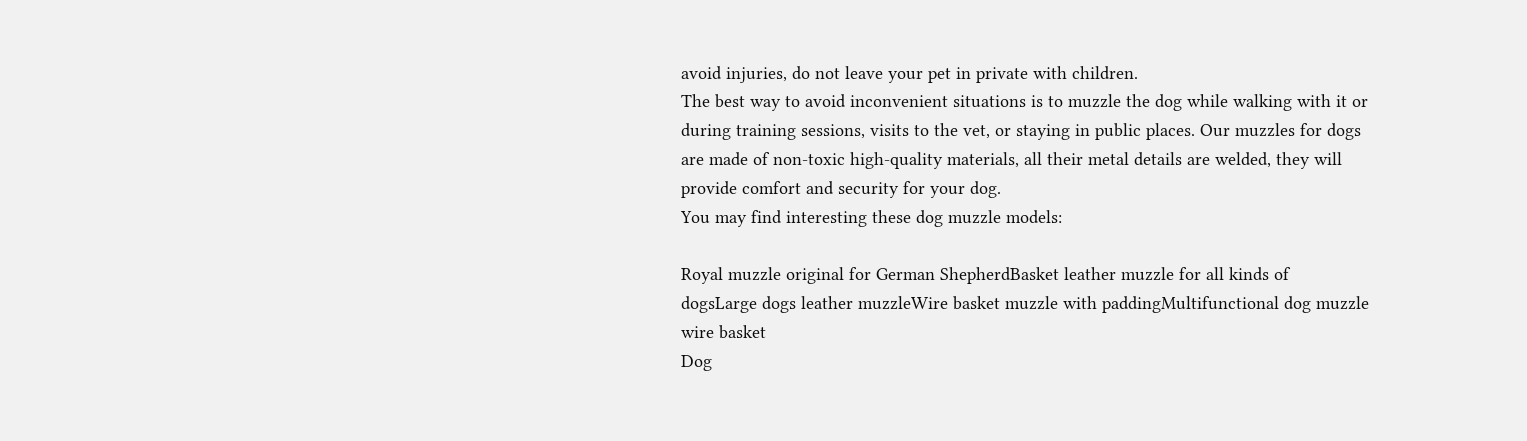avoid injuries, do not leave your pet in private with children.
The best way to avoid inconvenient situations is to muzzle the dog while walking with it or during training sessions, visits to the vet, or staying in public places. Our muzzles for dogs are made of non-toxic high-quality materials, all their metal details are welded, they will provide comfort and security for your dog.
You may find interesting these dog muzzle models:

Royal muzzle original for German ShepherdBasket leather muzzle for all kinds of dogsLarge dogs leather muzzleWire basket muzzle with paddingMultifunctional dog muzzle wire basket
Dog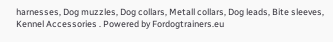harnesses, Dog muzzles, Dog collars, Metall collars, Dog leads, Bite sleeves, Kennel Accessories . Powered by Fordogtrainers.eu